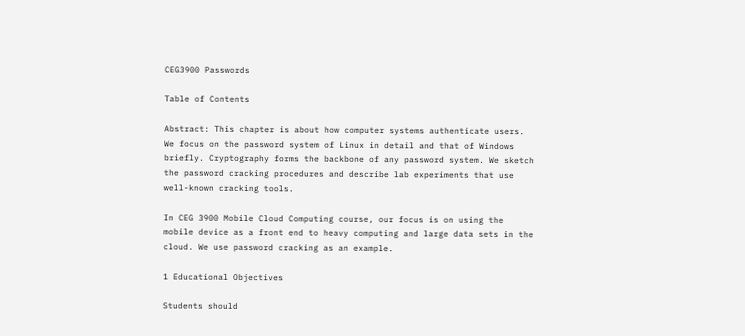CEG3900 Passwords

Table of Contents

Abstract: This chapter is about how computer systems authenticate users. We focus on the password system of Linux in detail and that of Windows briefly. Cryptography forms the backbone of any password system. We sketch the password cracking procedures and describe lab experiments that use well-known cracking tools.

In CEG 3900 Mobile Cloud Computing course, our focus is on using the mobile device as a front end to heavy computing and large data sets in the cloud. We use password cracking as an example.

1 Educational Objectives

Students should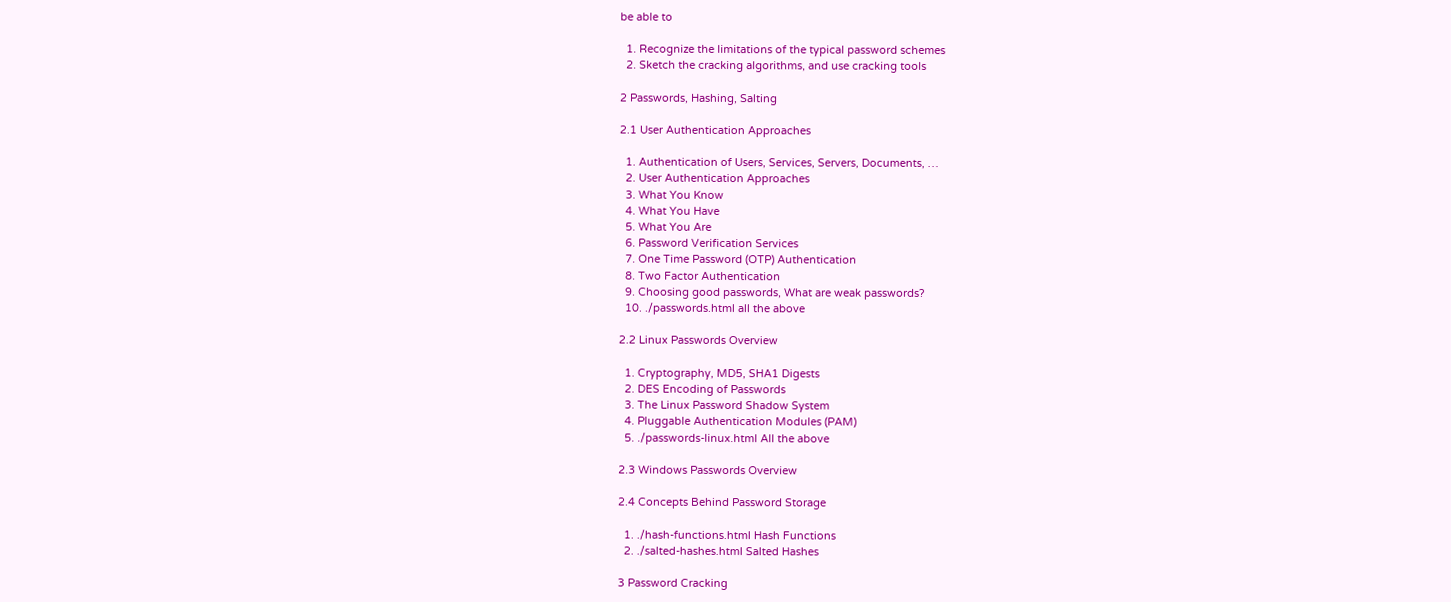be able to

  1. Recognize the limitations of the typical password schemes
  2. Sketch the cracking algorithms, and use cracking tools

2 Passwords, Hashing, Salting

2.1 User Authentication Approaches

  1. Authentication of Users, Services, Servers, Documents, …
  2. User Authentication Approaches
  3. What You Know
  4. What You Have
  5. What You Are
  6. Password Verification Services
  7. One Time Password (OTP) Authentication
  8. Two Factor Authentication
  9. Choosing good passwords, What are weak passwords?
  10. ./passwords.html all the above

2.2 Linux Passwords Overview

  1. Cryptography, MD5, SHA1 Digests
  2. DES Encoding of Passwords
  3. The Linux Password Shadow System
  4. Pluggable Authentication Modules (PAM)
  5. ./passwords-linux.html All the above

2.3 Windows Passwords Overview

2.4 Concepts Behind Password Storage

  1. ./hash-functions.html Hash Functions
  2. ./salted-hashes.html Salted Hashes

3 Password Cracking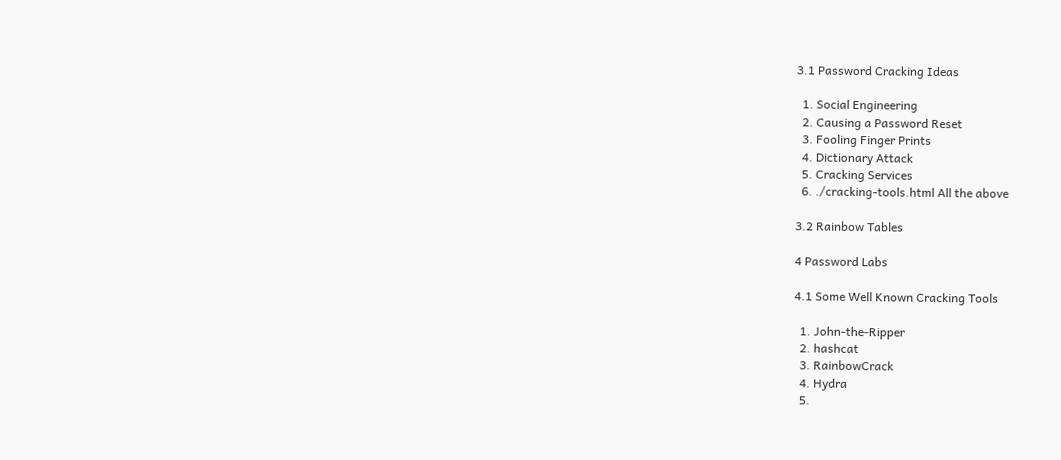3.1 Password Cracking Ideas

  1. Social Engineering
  2. Causing a Password Reset
  3. Fooling Finger Prints
  4. Dictionary Attack
  5. Cracking Services
  6. ./cracking-tools.html All the above

3.2 Rainbow Tables

4 Password Labs

4.1 Some Well Known Cracking Tools

  1. John-the-Ripper
  2. hashcat
  3. RainbowCrack
  4. Hydra
  5.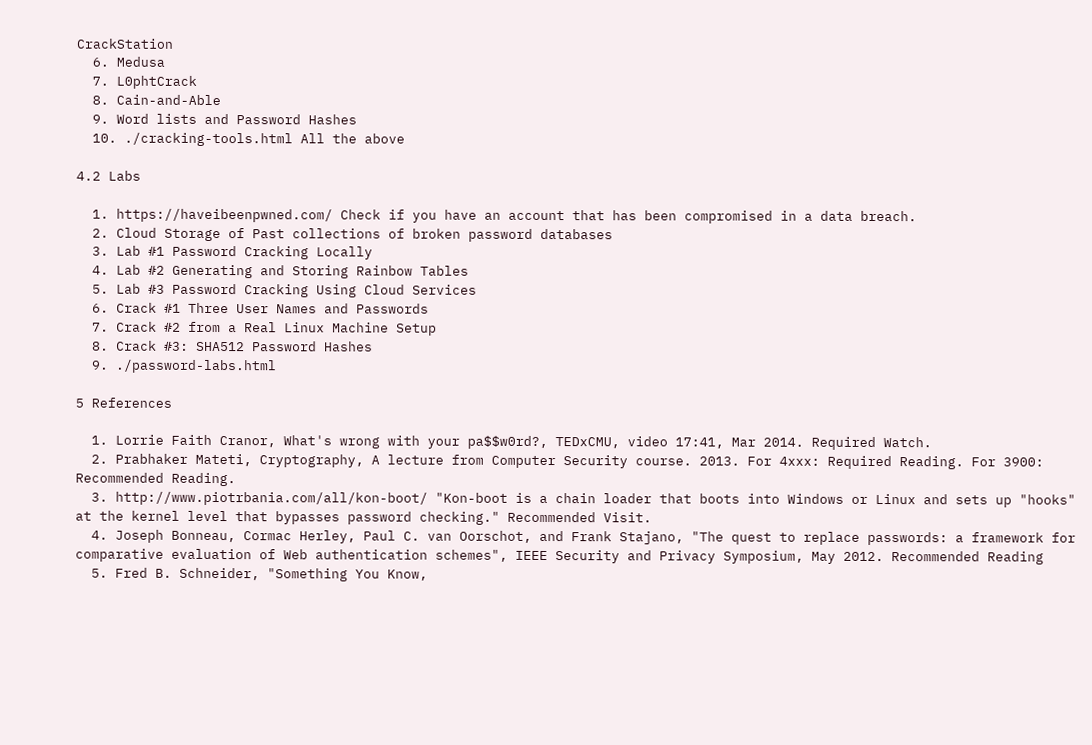CrackStation
  6. Medusa
  7. L0phtCrack
  8. Cain-and-Able
  9. Word lists and Password Hashes
  10. ./cracking-tools.html All the above

4.2 Labs

  1. https://haveibeenpwned.com/ Check if you have an account that has been compromised in a data breach.
  2. Cloud Storage of Past collections of broken password databases
  3. Lab #1 Password Cracking Locally
  4. Lab #2 Generating and Storing Rainbow Tables
  5. Lab #3 Password Cracking Using Cloud Services
  6. Crack #1 Three User Names and Passwords
  7. Crack #2 from a Real Linux Machine Setup
  8. Crack #3: SHA512 Password Hashes
  9. ./password-labs.html

5 References

  1. Lorrie Faith Cranor, What's wrong with your pa$$w0rd?, TEDxCMU, video 17:41, Mar 2014. Required Watch.
  2. Prabhaker Mateti, Cryptography, A lecture from Computer Security course. 2013. For 4xxx: Required Reading. For 3900: Recommended Reading.
  3. http://www.piotrbania.com/all/kon-boot/ "Kon-boot is a chain loader that boots into Windows or Linux and sets up "hooks" at the kernel level that bypasses password checking." Recommended Visit.
  4. Joseph Bonneau, Cormac Herley, Paul C. van Oorschot, and Frank Stajano, "The quest to replace passwords: a framework for comparative evaluation of Web authentication schemes", IEEE Security and Privacy Symposium, May 2012. Recommended Reading
  5. Fred B. Schneider, "Something You Know,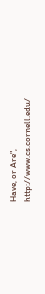Have, or Are", http://www.cs.cornell.edu/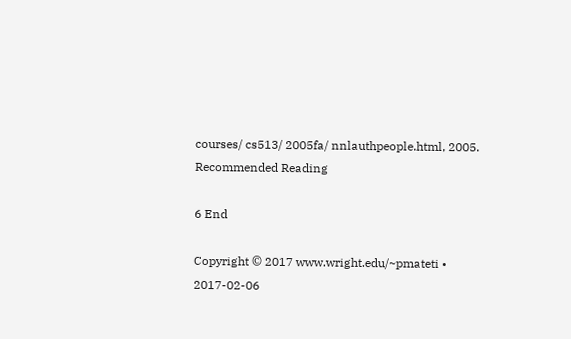courses/ cs513/ 2005fa/ nnlauthpeople.html, 2005. Recommended Reading

6 End

Copyright © 2017 www.wright.edu/~pmateti • 2017-02-06